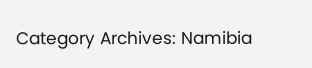Category Archives: Namibia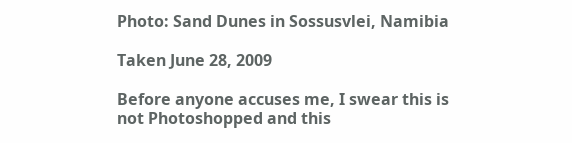Photo: Sand Dunes in Sossusvlei, Namibia

Taken June 28, 2009

Before anyone accuses me, I swear this is not Photoshopped and this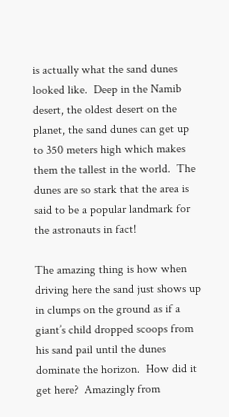is actually what the sand dunes looked like.  Deep in the Namib desert, the oldest desert on the planet, the sand dunes can get up to 350 meters high which makes them the tallest in the world.  The dunes are so stark that the area is said to be a popular landmark for the astronauts in fact!

The amazing thing is how when driving here the sand just shows up in clumps on the ground as if a giant’s child dropped scoops from his sand pail until the dunes dominate the horizon.  How did it get here?  Amazingly from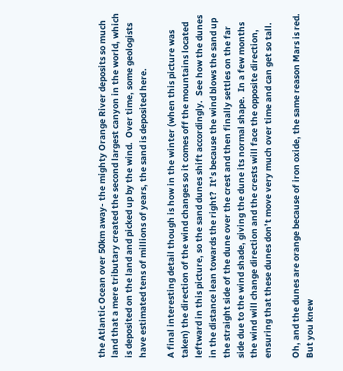the Atlantic Ocean over 50km away- the mighty Orange River deposits so much land that a mere tributary created the second largest canyon in the world, which is deposited on the land and picked up by the wind.  Over time, some geologists have estimated tens of millions of years, the sand is deposited here.

A final interesting detail though is how in the winter (when this picture was taken) the direction of the wind changes so it comes off the mountains located leftward in this picture, so the sand dunes shift accordingly.  See how the dunes in the distance lean towards the right?  It’s because the wind blows the sand up the straight side of the dune over the crest and then finally settles on the far side due to the wind shade, giving the dune its normal shape.  In a few months the wind will change direction and the crests will face the opposite direction, ensuring that these dunes don’t move very much over time and can get so tall.

Oh, and the dunes are orange because of iron oxide, the same reason Mars is red.  But you knew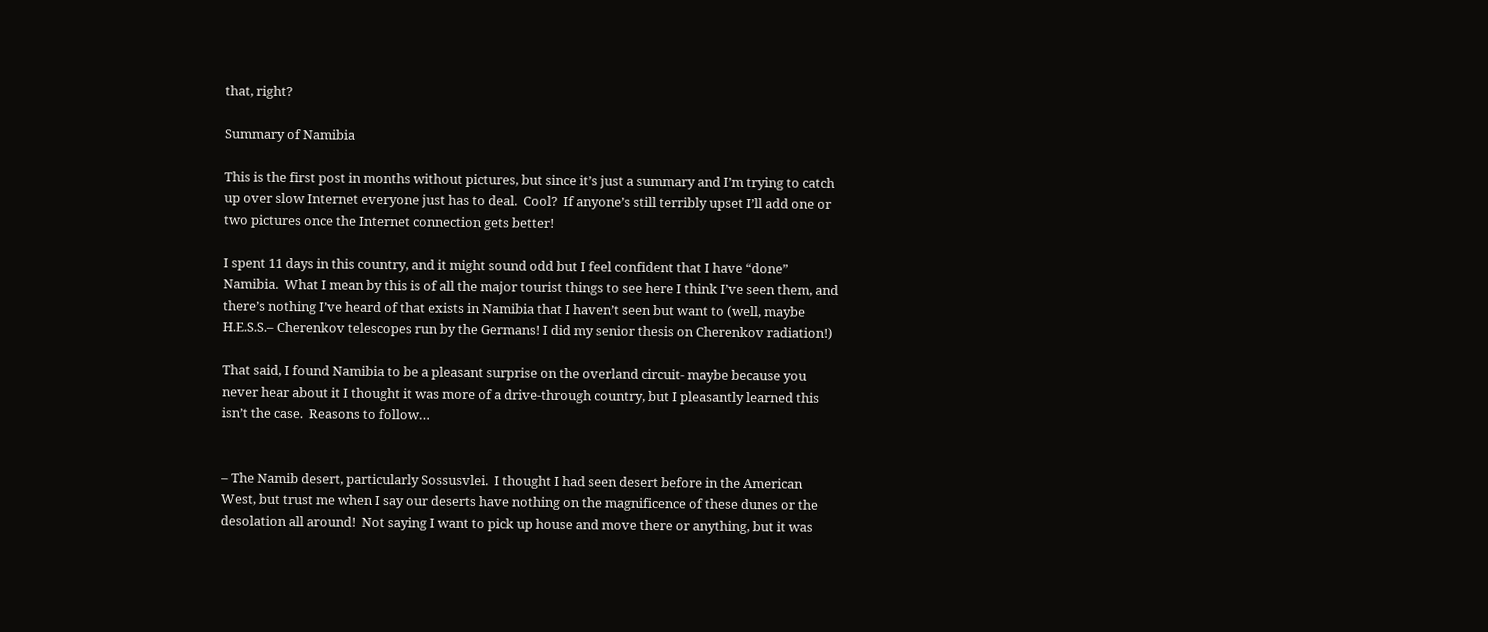that, right?

Summary of Namibia

This is the first post in months without pictures, but since it’s just a summary and I’m trying to catch up over slow Internet everyone just has to deal.  Cool?  If anyone’s still terribly upset I’ll add one or two pictures once the Internet connection gets better!

I spent 11 days in this country, and it might sound odd but I feel confident that I have “done” Namibia.  What I mean by this is of all the major tourist things to see here I think I’ve seen them, and there’s nothing I’ve heard of that exists in Namibia that I haven’t seen but want to (well, maybe H.E.S.S.– Cherenkov telescopes run by the Germans! I did my senior thesis on Cherenkov radiation!)

That said, I found Namibia to be a pleasant surprise on the overland circuit- maybe because you never hear about it I thought it was more of a drive-through country, but I pleasantly learned this isn’t the case.  Reasons to follow…


– The Namib desert, particularly Sossusvlei.  I thought I had seen desert before in the American West, but trust me when I say our deserts have nothing on the magnificence of these dunes or the desolation all around!  Not saying I want to pick up house and move there or anything, but it was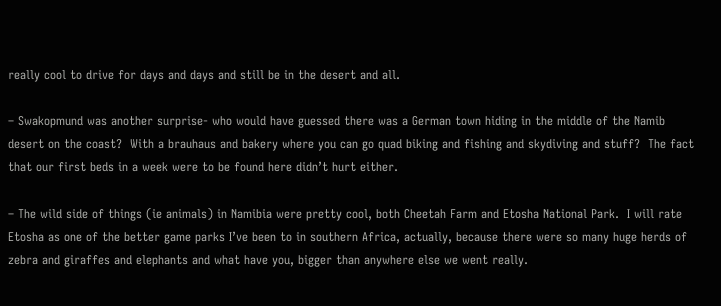really cool to drive for days and days and still be in the desert and all.

– Swakopmund was another surprise- who would have guessed there was a German town hiding in the middle of the Namib desert on the coast?  With a brauhaus and bakery where you can go quad biking and fishing and skydiving and stuff?  The fact that our first beds in a week were to be found here didn’t hurt either.

– The wild side of things (ie animals) in Namibia were pretty cool, both Cheetah Farm and Etosha National Park.  I will rate Etosha as one of the better game parks I’ve been to in southern Africa, actually, because there were so many huge herds of zebra and giraffes and elephants and what have you, bigger than anywhere else we went really.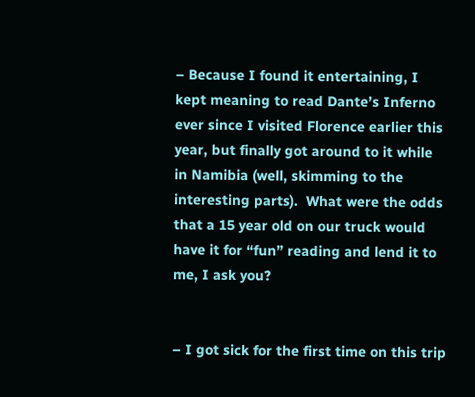– Because I found it entertaining, I kept meaning to read Dante’s Inferno ever since I visited Florence earlier this year, but finally got around to it while in Namibia (well, skimming to the interesting parts).  What were the odds that a 15 year old on our truck would have it for “fun” reading and lend it to me, I ask you?


– I got sick for the first time on this trip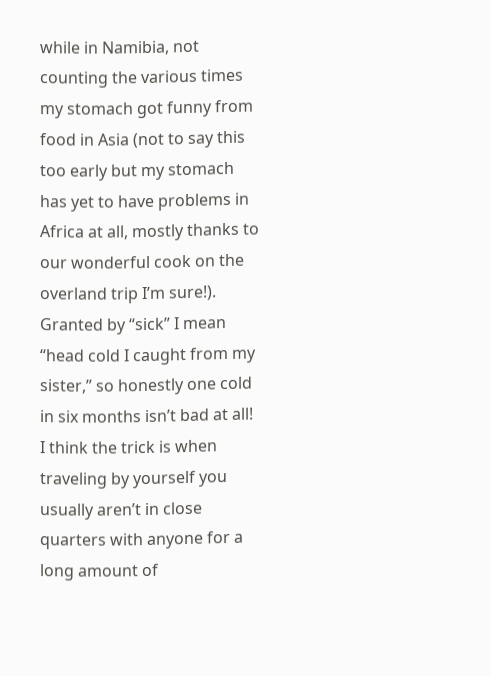while in Namibia, not counting the various times my stomach got funny from food in Asia (not to say this too early but my stomach has yet to have problems in Africa at all, mostly thanks to our wonderful cook on the overland trip I’m sure!).  Granted by “sick” I mean “head cold I caught from my sister,” so honestly one cold in six months isn’t bad at all!  I think the trick is when traveling by yourself you usually aren’t in close quarters with anyone for a long amount of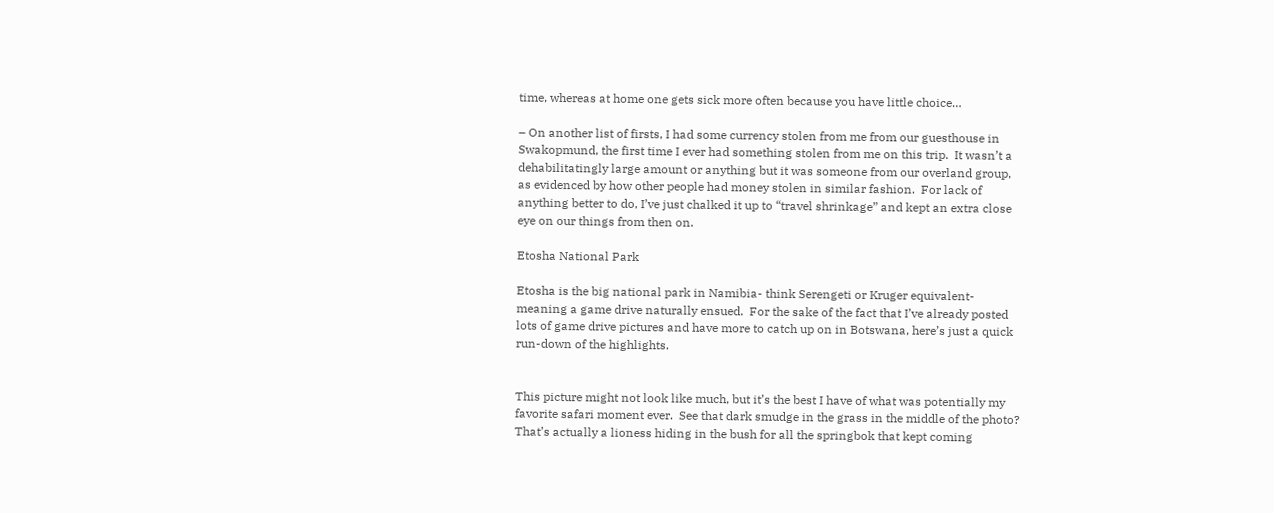time, whereas at home one gets sick more often because you have little choice…

– On another list of firsts, I had some currency stolen from me from our guesthouse in Swakopmund, the first time I ever had something stolen from me on this trip.  It wasn’t a dehabilitatingly large amount or anything but it was someone from our overland group, as evidenced by how other people had money stolen in similar fashion.  For lack of anything better to do, I’ve just chalked it up to “travel shrinkage” and kept an extra close eye on our things from then on.

Etosha National Park

Etosha is the big national park in Namibia- think Serengeti or Kruger equivalent- meaning a game drive naturally ensued.  For the sake of the fact that I’ve already posted lots of game drive pictures and have more to catch up on in Botswana, here’s just a quick run-down of the highlights.


This picture might not look like much, but it’s the best I have of what was potentially my favorite safari moment ever.  See that dark smudge in the grass in the middle of the photo?  That’s actually a lioness hiding in the bush for all the springbok that kept coming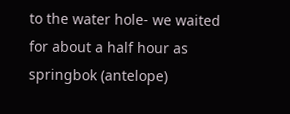to the water hole- we waited for about a half hour as springbok (antelope)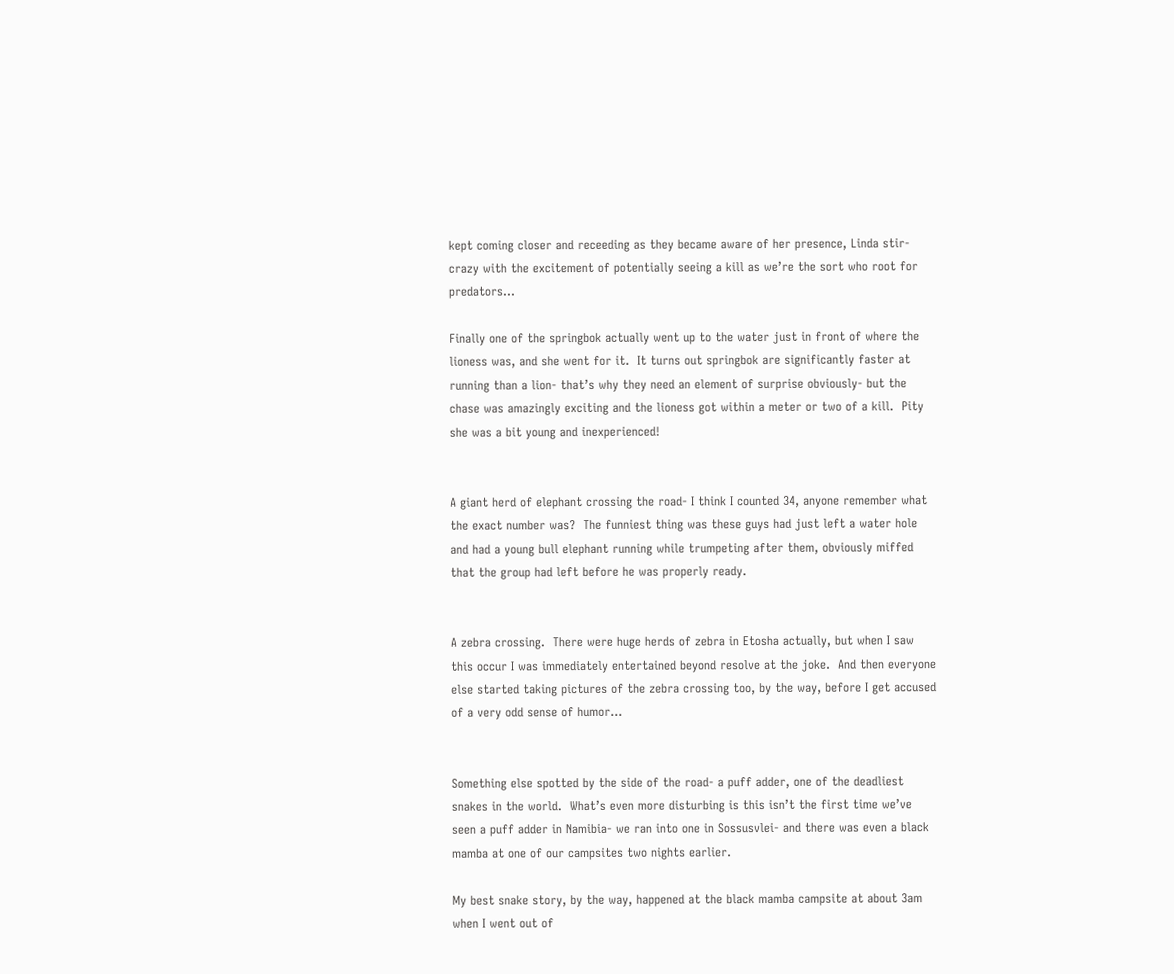kept coming closer and receeding as they became aware of her presence, Linda stir-crazy with the excitement of potentially seeing a kill as we’re the sort who root for predators…

Finally one of the springbok actually went up to the water just in front of where the lioness was, and she went for it.  It turns out springbok are significantly faster at running than a lion- that’s why they need an element of surprise obviously- but the chase was amazingly exciting and the lioness got within a meter or two of a kill.  Pity she was a bit young and inexperienced!


A giant herd of elephant crossing the road- I think I counted 34, anyone remember what the exact number was?  The funniest thing was these guys had just left a water hole and had a young bull elephant running while trumpeting after them, obviously miffed that the group had left before he was properly ready.


A zebra crossing.  There were huge herds of zebra in Etosha actually, but when I saw this occur I was immediately entertained beyond resolve at the joke.  And then everyone else started taking pictures of the zebra crossing too, by the way, before I get accused of a very odd sense of humor…


Something else spotted by the side of the road- a puff adder, one of the deadliest snakes in the world.  What’s even more disturbing is this isn’t the first time we’ve seen a puff adder in Namibia- we ran into one in Sossusvlei- and there was even a black mamba at one of our campsites two nights earlier.

My best snake story, by the way, happened at the black mamba campsite at about 3am when I went out of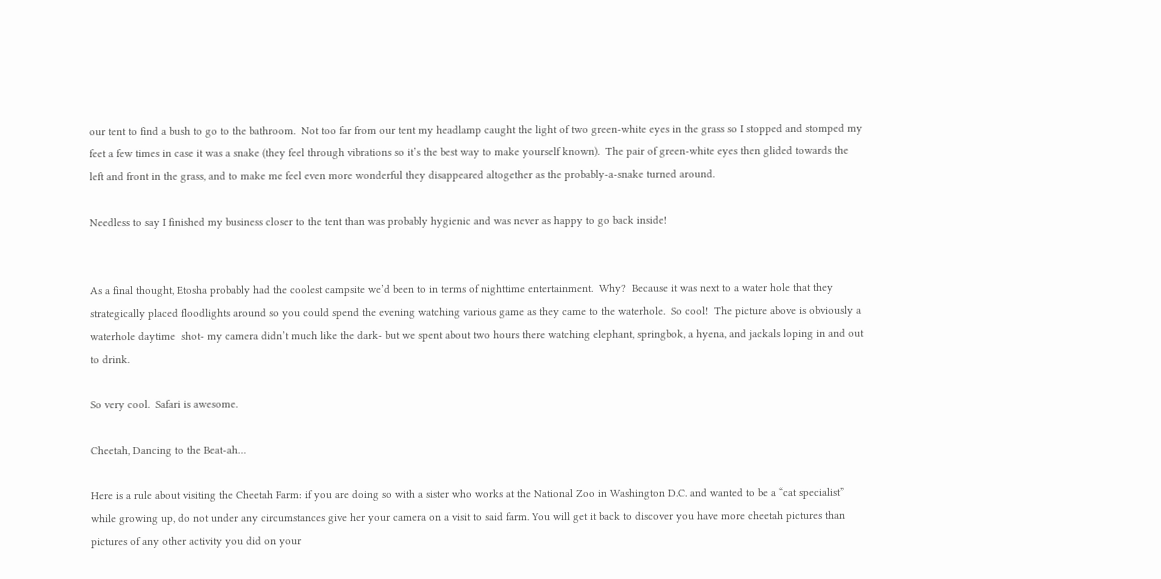our tent to find a bush to go to the bathroom.  Not too far from our tent my headlamp caught the light of two green-white eyes in the grass so I stopped and stomped my feet a few times in case it was a snake (they feel through vibrations so it’s the best way to make yourself known).  The pair of green-white eyes then glided towards the left and front in the grass, and to make me feel even more wonderful they disappeared altogether as the probably-a-snake turned around.

Needless to say I finished my business closer to the tent than was probably hygienic and was never as happy to go back inside!


As a final thought, Etosha probably had the coolest campsite we’d been to in terms of nighttime entertainment.  Why?  Because it was next to a water hole that they strategically placed floodlights around so you could spend the evening watching various game as they came to the waterhole.  So cool!  The picture above is obviously a waterhole daytime  shot- my camera didn’t much like the dark- but we spent about two hours there watching elephant, springbok, a hyena, and jackals loping in and out to drink.

So very cool.  Safari is awesome.

Cheetah, Dancing to the Beat-ah…

Here is a rule about visiting the Cheetah Farm: if you are doing so with a sister who works at the National Zoo in Washington D.C. and wanted to be a “cat specialist” while growing up, do not under any circumstances give her your camera on a visit to said farm. You will get it back to discover you have more cheetah pictures than pictures of any other activity you did on your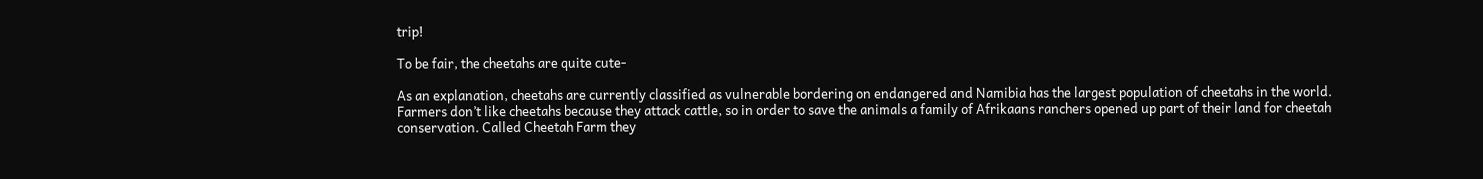trip!

To be fair, the cheetahs are quite cute-

As an explanation, cheetahs are currently classified as vulnerable bordering on endangered and Namibia has the largest population of cheetahs in the world. Farmers don’t like cheetahs because they attack cattle, so in order to save the animals a family of Afrikaans ranchers opened up part of their land for cheetah conservation. Called Cheetah Farm they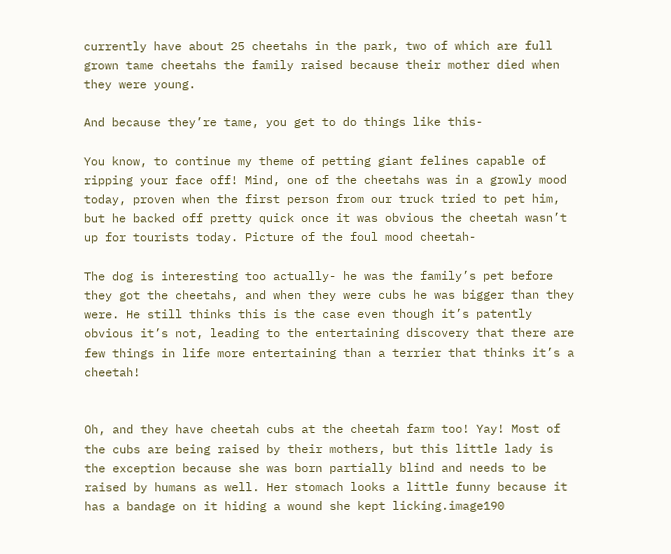currently have about 25 cheetahs in the park, two of which are full grown tame cheetahs the family raised because their mother died when they were young.

And because they’re tame, you get to do things like this-

You know, to continue my theme of petting giant felines capable of ripping your face off! Mind, one of the cheetahs was in a growly mood today, proven when the first person from our truck tried to pet him, but he backed off pretty quick once it was obvious the cheetah wasn’t up for tourists today. Picture of the foul mood cheetah-

The dog is interesting too actually- he was the family’s pet before they got the cheetahs, and when they were cubs he was bigger than they were. He still thinks this is the case even though it’s patently obvious it’s not, leading to the entertaining discovery that there are few things in life more entertaining than a terrier that thinks it’s a cheetah!


Oh, and they have cheetah cubs at the cheetah farm too! Yay! Most of the cubs are being raised by their mothers, but this little lady is the exception because she was born partially blind and needs to be raised by humans as well. Her stomach looks a little funny because it has a bandage on it hiding a wound she kept licking.image190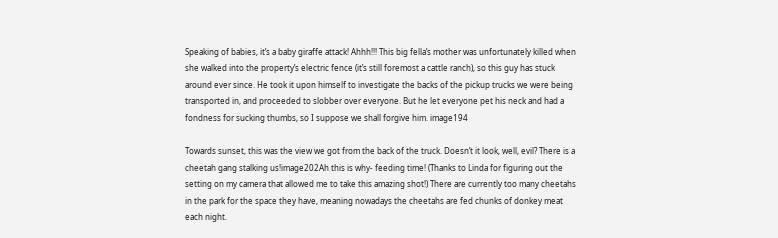Speaking of babies, it’s a baby giraffe attack! Ahhh!!! This big fella’s mother was unfortunately killed when she walked into the property’s electric fence (it’s still foremost a cattle ranch), so this guy has stuck around ever since. He took it upon himself to investigate the backs of the pickup trucks we were being transported in, and proceeded to slobber over everyone. But he let everyone pet his neck and had a fondness for sucking thumbs, so I suppose we shall forgive him. image194

Towards sunset, this was the view we got from the back of the truck. Doesn’t it look, well, evil? There is a cheetah gang stalking us!image202Ah this is why- feeding time! (Thanks to Linda for figuring out the setting on my camera that allowed me to take this amazing shot!) There are currently too many cheetahs in the park for the space they have, meaning nowadays the cheetahs are fed chunks of donkey meat each night.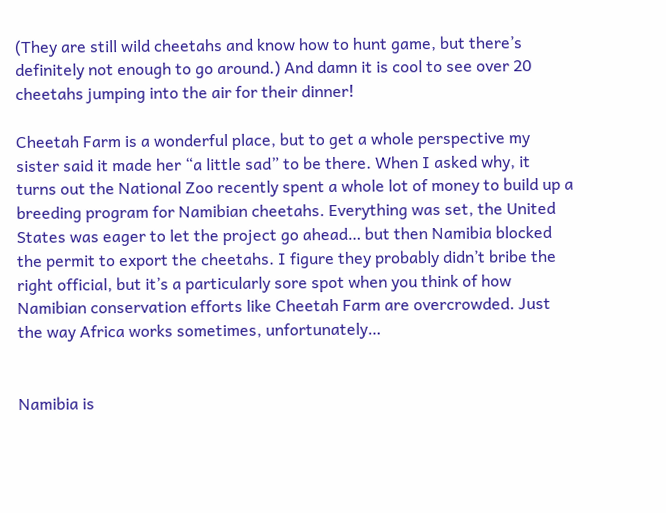(They are still wild cheetahs and know how to hunt game, but there’s definitely not enough to go around.) And damn it is cool to see over 20 cheetahs jumping into the air for their dinner!

Cheetah Farm is a wonderful place, but to get a whole perspective my sister said it made her “a little sad” to be there. When I asked why, it turns out the National Zoo recently spent a whole lot of money to build up a breeding program for Namibian cheetahs. Everything was set, the United States was eager to let the project go ahead… but then Namibia blocked the permit to export the cheetahs. I figure they probably didn’t bribe the right official, but it’s a particularly sore spot when you think of how Namibian conservation efforts like Cheetah Farm are overcrowded. Just the way Africa works sometimes, unfortunately…


Namibia is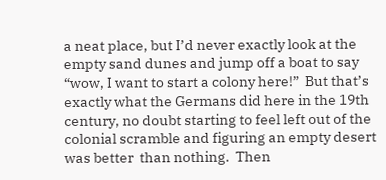a neat place, but I’d never exactly look at the empty sand dunes and jump off a boat to say “wow, I want to start a colony here!”  But that’s exactly what the Germans did here in the 19th century, no doubt starting to feel left out of the colonial scramble and figuring an empty desert was better  than nothing.  Then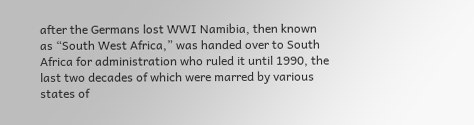after the Germans lost WWI Namibia, then known as “South West Africa,” was handed over to South Africa for administration who ruled it until 1990, the last two decades of which were marred by various states of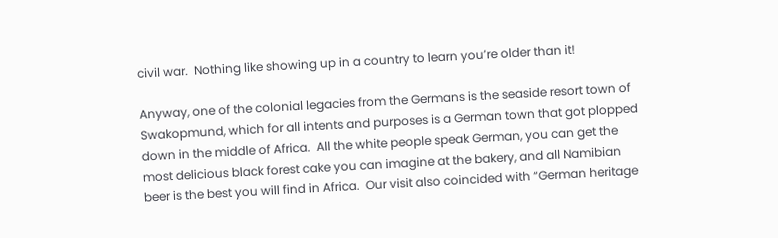civil war.  Nothing like showing up in a country to learn you’re older than it!

Anyway, one of the colonial legacies from the Germans is the seaside resort town of Swakopmund, which for all intents and purposes is a German town that got plopped down in the middle of Africa.  All the white people speak German, you can get the most delicious black forest cake you can imagine at the bakery, and all Namibian beer is the best you will find in Africa.  Our visit also coincided with “German heritage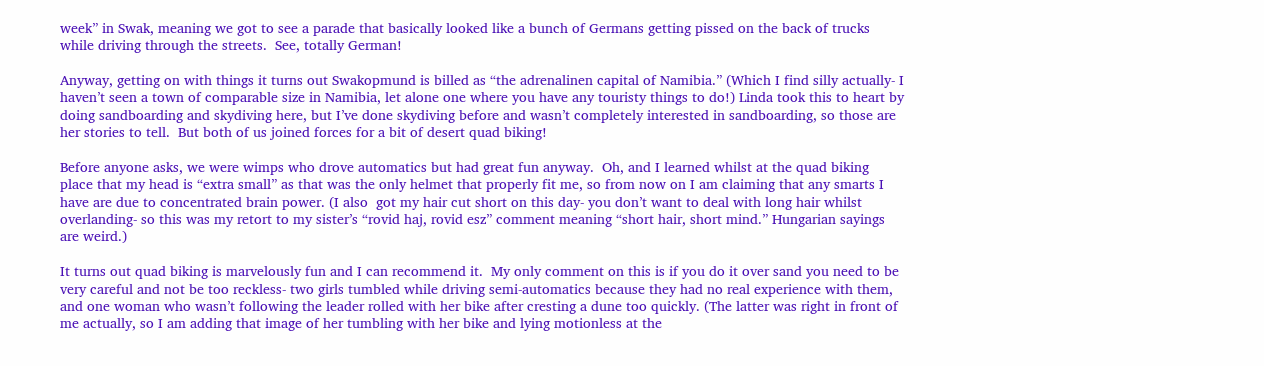week” in Swak, meaning we got to see a parade that basically looked like a bunch of Germans getting pissed on the back of trucks while driving through the streets.  See, totally German!

Anyway, getting on with things it turns out Swakopmund is billed as “the adrenalinen capital of Namibia.” (Which I find silly actually- I haven’t seen a town of comparable size in Namibia, let alone one where you have any touristy things to do!) Linda took this to heart by doing sandboarding and skydiving here, but I’ve done skydiving before and wasn’t completely interested in sandboarding, so those are her stories to tell.  But both of us joined forces for a bit of desert quad biking!

Before anyone asks, we were wimps who drove automatics but had great fun anyway.  Oh, and I learned whilst at the quad biking place that my head is “extra small” as that was the only helmet that properly fit me, so from now on I am claiming that any smarts I have are due to concentrated brain power. (I also  got my hair cut short on this day- you don’t want to deal with long hair whilst overlanding- so this was my retort to my sister’s “rovid haj, rovid esz” comment meaning “short hair, short mind.” Hungarian sayings are weird.)

It turns out quad biking is marvelously fun and I can recommend it.  My only comment on this is if you do it over sand you need to be very careful and not be too reckless- two girls tumbled while driving semi-automatics because they had no real experience with them, and one woman who wasn’t following the leader rolled with her bike after cresting a dune too quickly. (The latter was right in front of me actually, so I am adding that image of her tumbling with her bike and lying motionless at the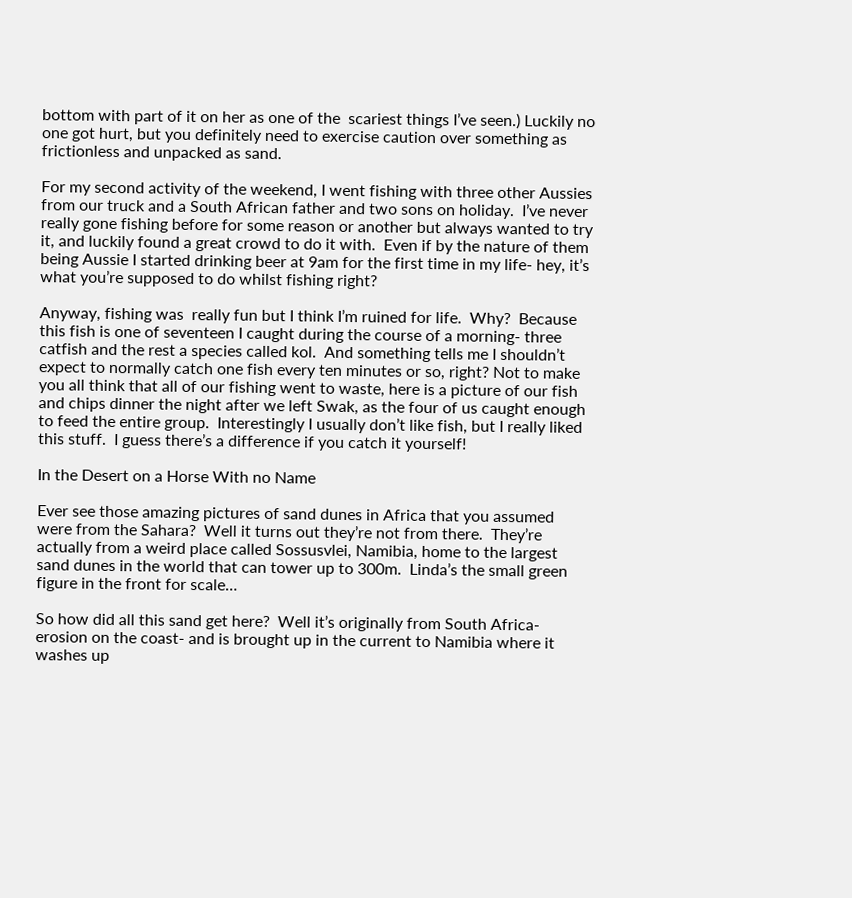bottom with part of it on her as one of the  scariest things I’ve seen.) Luckily no one got hurt, but you definitely need to exercise caution over something as frictionless and unpacked as sand.

For my second activity of the weekend, I went fishing with three other Aussies from our truck and a South African father and two sons on holiday.  I’ve never really gone fishing before for some reason or another but always wanted to try it, and luckily found a great crowd to do it with.  Even if by the nature of them being Aussie I started drinking beer at 9am for the first time in my life- hey, it’s what you’re supposed to do whilst fishing right?

Anyway, fishing was  really fun but I think I’m ruined for life.  Why?  Because this fish is one of seventeen I caught during the course of a morning- three catfish and the rest a species called kol.  And something tells me I shouldn’t expect to normally catch one fish every ten minutes or so, right? Not to make you all think that all of our fishing went to waste, here is a picture of our fish and chips dinner the night after we left Swak, as the four of us caught enough to feed the entire group.  Interestingly I usually don’t like fish, but I really liked this stuff.  I guess there’s a difference if you catch it yourself!

In the Desert on a Horse With no Name

Ever see those amazing pictures of sand dunes in Africa that you assumed were from the Sahara?  Well it turns out they’re not from there.  They’re actually from a weird place called Sossusvlei, Namibia, home to the largest sand dunes in the world that can tower up to 300m.  Linda’s the small green figure in the front for scale…

So how did all this sand get here?  Well it’s originally from South Africa- erosion on the coast- and is brought up in the current to Namibia where it washes up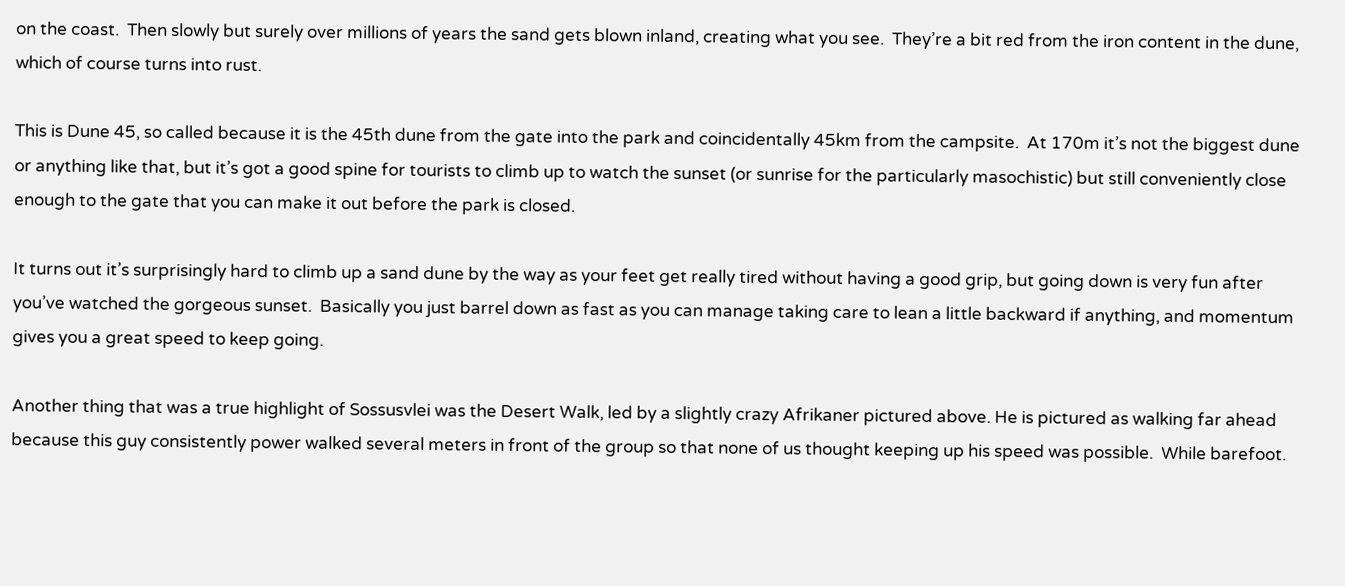on the coast.  Then slowly but surely over millions of years the sand gets blown inland, creating what you see.  They’re a bit red from the iron content in the dune, which of course turns into rust.

This is Dune 45, so called because it is the 45th dune from the gate into the park and coincidentally 45km from the campsite.  At 170m it’s not the biggest dune or anything like that, but it’s got a good spine for tourists to climb up to watch the sunset (or sunrise for the particularly masochistic) but still conveniently close enough to the gate that you can make it out before the park is closed.

It turns out it’s surprisingly hard to climb up a sand dune by the way as your feet get really tired without having a good grip, but going down is very fun after you’ve watched the gorgeous sunset.  Basically you just barrel down as fast as you can manage taking care to lean a little backward if anything, and momentum gives you a great speed to keep going.

Another thing that was a true highlight of Sossusvlei was the Desert Walk, led by a slightly crazy Afrikaner pictured above. He is pictured as walking far ahead because this guy consistently power walked several meters in front of the group so that none of us thought keeping up his speed was possible.  While barefoot.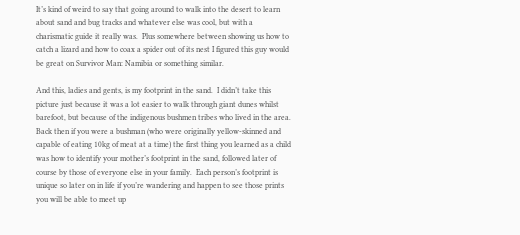It’s kind of weird to say that going around to walk into the desert to learn about sand and bug tracks and whatever else was cool, but with a charismatic guide it really was.  Plus somewhere between showing us how to catch a lizard and how to coax a spider out of its nest I figured this guy would be great on Survivor Man: Namibia or something similar.

And this, ladies and gents, is my footprint in the sand.  I didn’t take this picture just because it was a lot easier to walk through giant dunes whilst barefoot, but because of the indigenous bushmen tribes who lived in the area.  Back then if you were a bushman (who were originally yellow-skinned and capable of eating 10kg of meat at a time) the first thing you learned as a child was how to identify your mother’s footprint in the sand, followed later of course by those of everyone else in your family.  Each person’s footprint is unique so later on in life if you’re wandering and happen to see those prints you will be able to meet up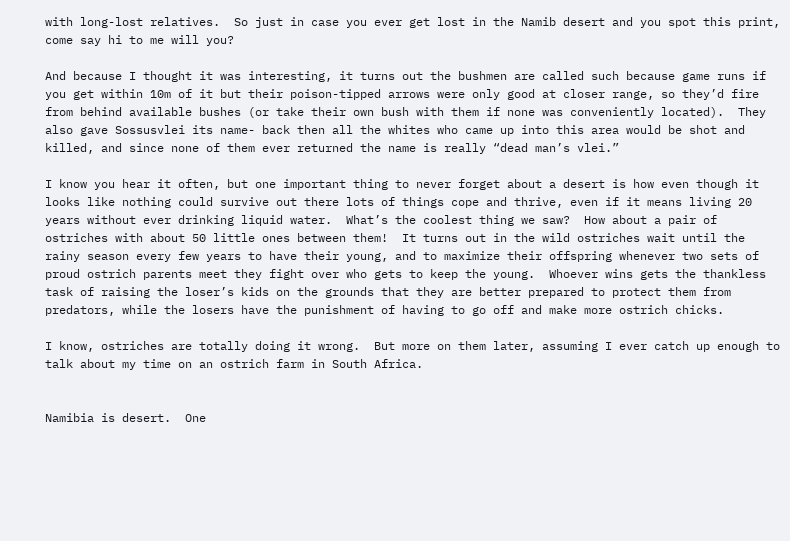with long-lost relatives.  So just in case you ever get lost in the Namib desert and you spot this print, come say hi to me will you?

And because I thought it was interesting, it turns out the bushmen are called such because game runs if you get within 10m of it but their poison-tipped arrows were only good at closer range, so they’d fire from behind available bushes (or take their own bush with them if none was conveniently located).  They also gave Sossusvlei its name- back then all the whites who came up into this area would be shot and killed, and since none of them ever returned the name is really “dead man’s vlei.”

I know you hear it often, but one important thing to never forget about a desert is how even though it looks like nothing could survive out there lots of things cope and thrive, even if it means living 20 years without ever drinking liquid water.  What’s the coolest thing we saw?  How about a pair of ostriches with about 50 little ones between them!  It turns out in the wild ostriches wait until the rainy season every few years to have their young, and to maximize their offspring whenever two sets of proud ostrich parents meet they fight over who gets to keep the young.  Whoever wins gets the thankless task of raising the loser’s kids on the grounds that they are better prepared to protect them from predators, while the losers have the punishment of having to go off and make more ostrich chicks.

I know, ostriches are totally doing it wrong.  But more on them later, assuming I ever catch up enough to talk about my time on an ostrich farm in South Africa.


Namibia is desert.  One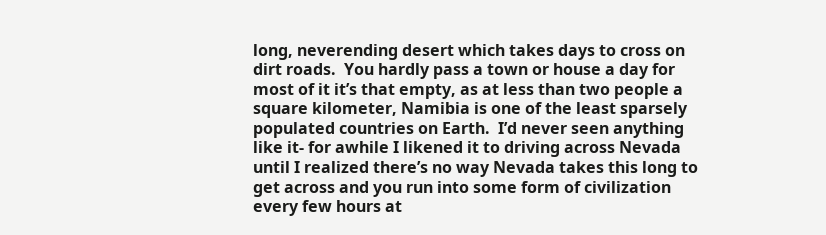long, neverending desert which takes days to cross on dirt roads.  You hardly pass a town or house a day for most of it it’s that empty, as at less than two people a square kilometer, Namibia is one of the least sparsely populated countries on Earth.  I’d never seen anything like it- for awhile I likened it to driving across Nevada until I realized there’s no way Nevada takes this long to get across and you run into some form of civilization every few hours at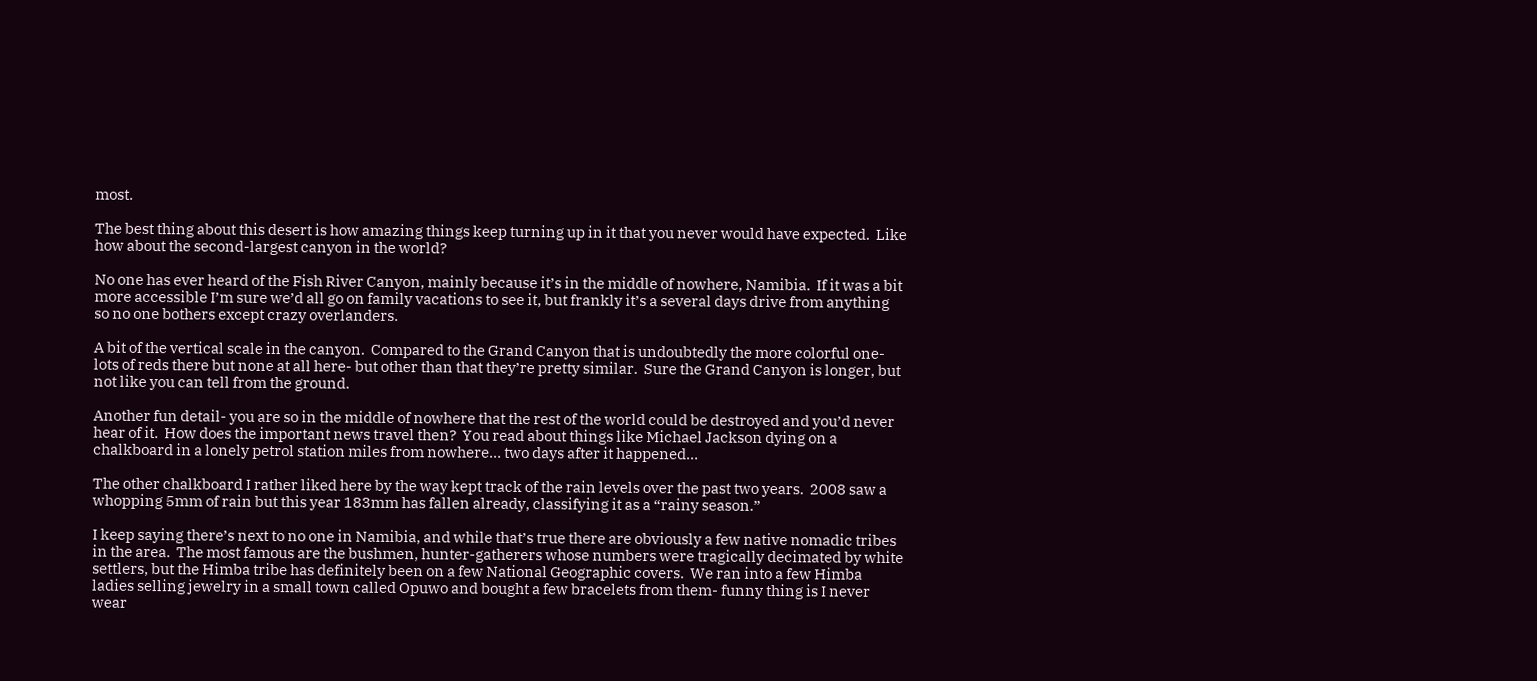most.

The best thing about this desert is how amazing things keep turning up in it that you never would have expected.  Like how about the second-largest canyon in the world?

No one has ever heard of the Fish River Canyon, mainly because it’s in the middle of nowhere, Namibia.  If it was a bit more accessible I’m sure we’d all go on family vacations to see it, but frankly it’s a several days drive from anything so no one bothers except crazy overlanders.

A bit of the vertical scale in the canyon.  Compared to the Grand Canyon that is undoubtedly the more colorful one-  lots of reds there but none at all here- but other than that they’re pretty similar.  Sure the Grand Canyon is longer, but not like you can tell from the ground.

Another fun detail- you are so in the middle of nowhere that the rest of the world could be destroyed and you’d never hear of it.  How does the important news travel then?  You read about things like Michael Jackson dying on a chalkboard in a lonely petrol station miles from nowhere… two days after it happened…

The other chalkboard I rather liked here by the way kept track of the rain levels over the past two years.  2008 saw a whopping 5mm of rain but this year 183mm has fallen already, classifying it as a “rainy season.”

I keep saying there’s next to no one in Namibia, and while that’s true there are obviously a few native nomadic tribes in the area.  The most famous are the bushmen, hunter-gatherers whose numbers were tragically decimated by white settlers, but the Himba tribe has definitely been on a few National Geographic covers.  We ran into a few Himba ladies selling jewelry in a small town called Opuwo and bought a few bracelets from them- funny thing is I never wear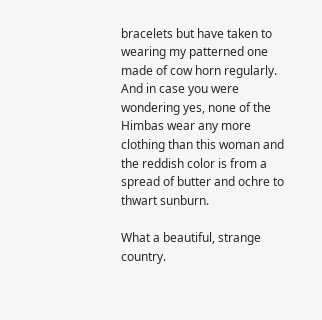bracelets but have taken to wearing my patterned one made of cow horn regularly.  And in case you were wondering yes, none of the Himbas wear any more clothing than this woman and the reddish color is from a spread of butter and ochre to thwart sunburn.

What a beautiful, strange country.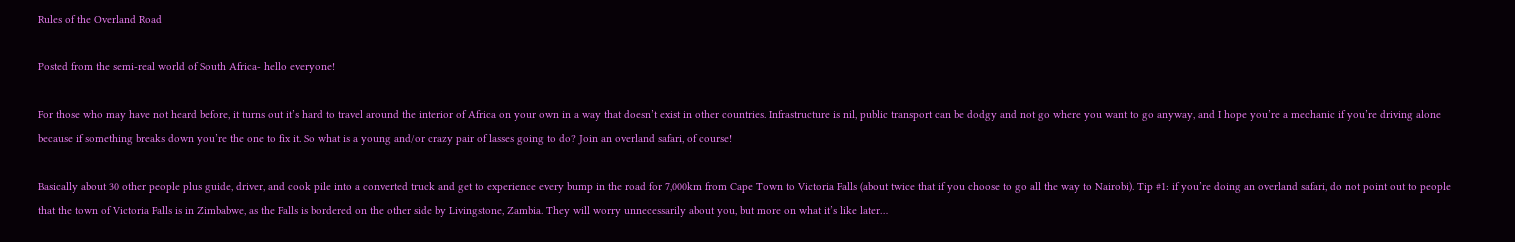Rules of the Overland Road

Posted from the semi-real world of South Africa- hello everyone!

For those who may have not heard before, it turns out it’s hard to travel around the interior of Africa on your own in a way that doesn’t exist in other countries. Infrastructure is nil, public transport can be dodgy and not go where you want to go anyway, and I hope you’re a mechanic if you’re driving alone because if something breaks down you’re the one to fix it. So what is a young and/or crazy pair of lasses going to do? Join an overland safari, of course!

Basically about 30 other people plus guide, driver, and cook pile into a converted truck and get to experience every bump in the road for 7,000km from Cape Town to Victoria Falls (about twice that if you choose to go all the way to Nairobi). Tip #1: if you’re doing an overland safari, do not point out to people that the town of Victoria Falls is in Zimbabwe, as the Falls is bordered on the other side by Livingstone, Zambia. They will worry unnecessarily about you, but more on what it’s like later…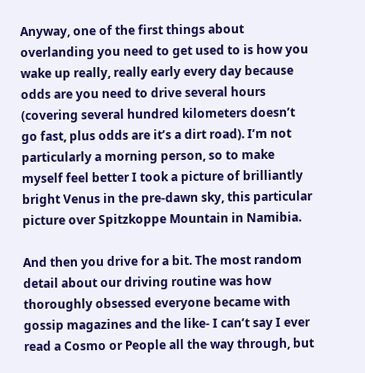Anyway, one of the first things about overlanding you need to get used to is how you wake up really, really early every day because odds are you need to drive several hours (covering several hundred kilometers doesn’t go fast, plus odds are it’s a dirt road). I’m not particularly a morning person, so to make myself feel better I took a picture of brilliantly bright Venus in the pre-dawn sky, this particular picture over Spitzkoppe Mountain in Namibia.

And then you drive for a bit. The most random detail about our driving routine was how thoroughly obsessed everyone became with gossip magazines and the like- I can’t say I ever read a Cosmo or People all the way through, but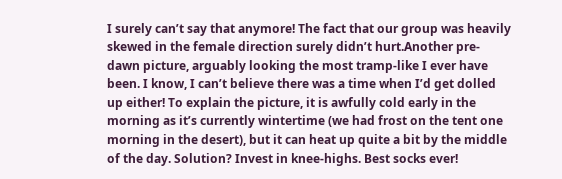I surely can’t say that anymore! The fact that our group was heavily skewed in the female direction surely didn’t hurt.Another pre-dawn picture, arguably looking the most tramp-like I ever have been. I know, I can’t believe there was a time when I’d get dolled up either! To explain the picture, it is awfully cold early in the morning as it’s currently wintertime (we had frost on the tent one morning in the desert), but it can heat up quite a bit by the middle of the day. Solution? Invest in knee-highs. Best socks ever!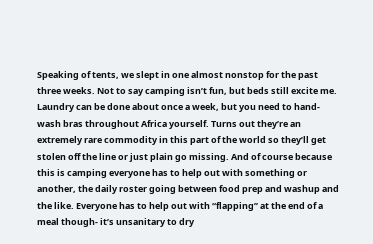Speaking of tents, we slept in one almost nonstop for the past three weeks. Not to say camping isn’t fun, but beds still excite me. Laundry can be done about once a week, but you need to hand-wash bras throughout Africa yourself. Turns out they’re an extremely rare commodity in this part of the world so they’ll get stolen off the line or just plain go missing. And of course because this is camping everyone has to help out with something or another, the daily roster going between food prep and washup and the like. Everyone has to help out with “flapping” at the end of a meal though- it’s unsanitary to dry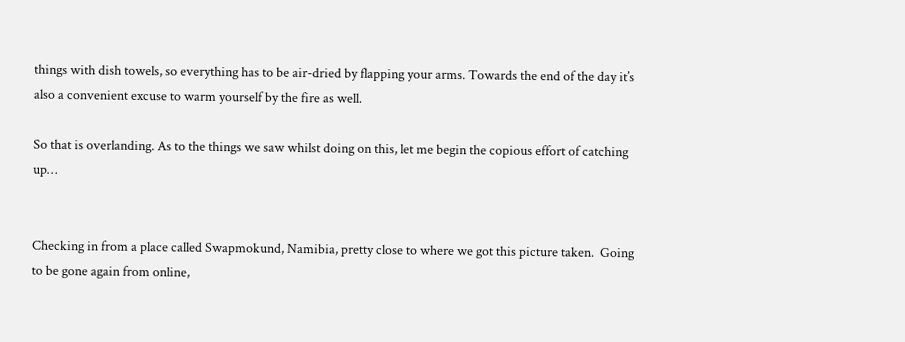things with dish towels, so everything has to be air-dried by flapping your arms. Towards the end of the day it’s also a convenient excuse to warm yourself by the fire as well.

So that is overlanding. As to the things we saw whilst doing on this, let me begin the copious effort of catching up…


Checking in from a place called Swapmokund, Namibia, pretty close to where we got this picture taken.  Going to be gone again from online,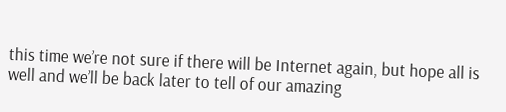this time we’re not sure if there will be Internet again, but hope all is well and we’ll be back later to tell of our amazing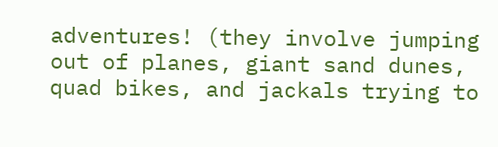adventures! (they involve jumping out of planes, giant sand dunes, quad bikes, and jackals trying to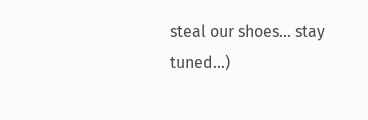steal our shoes… stay tuned…)